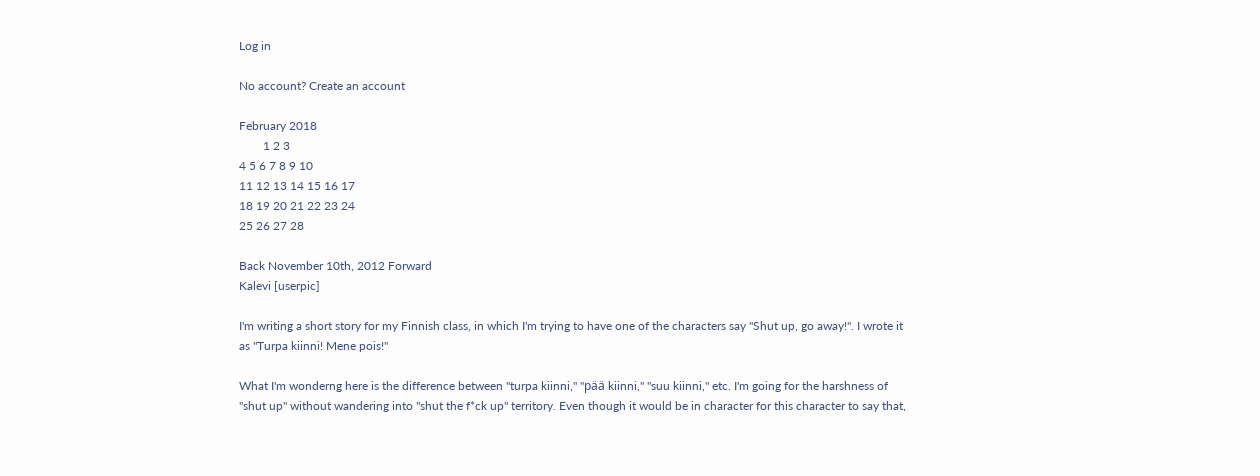Log in

No account? Create an account

February 2018
        1 2 3
4 5 6 7 8 9 10
11 12 13 14 15 16 17
18 19 20 21 22 23 24
25 26 27 28

Back November 10th, 2012 Forward
Kalevi [userpic]

I'm writing a short story for my Finnish class, in which I'm trying to have one of the characters say "Shut up, go away!". I wrote it as "Turpa kiinni! Mene pois!"

What I'm wonderng here is the difference between "turpa kiinni," "pää kiinni," "suu kiinni," etc. I'm going for the harshness of "shut up" without wandering into "shut the f*ck up" territory. Even though it would be in character for this character to say that,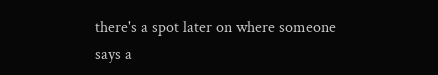there's a spot later on where someone says a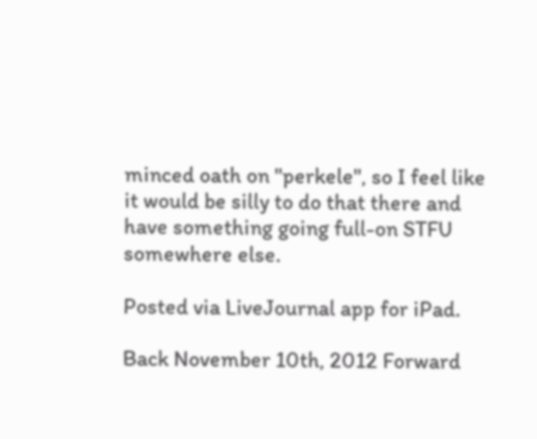minced oath on "perkele", so I feel like it would be silly to do that there and have something going full-on STFU somewhere else.

Posted via LiveJournal app for iPad.

Back November 10th, 2012 Forward